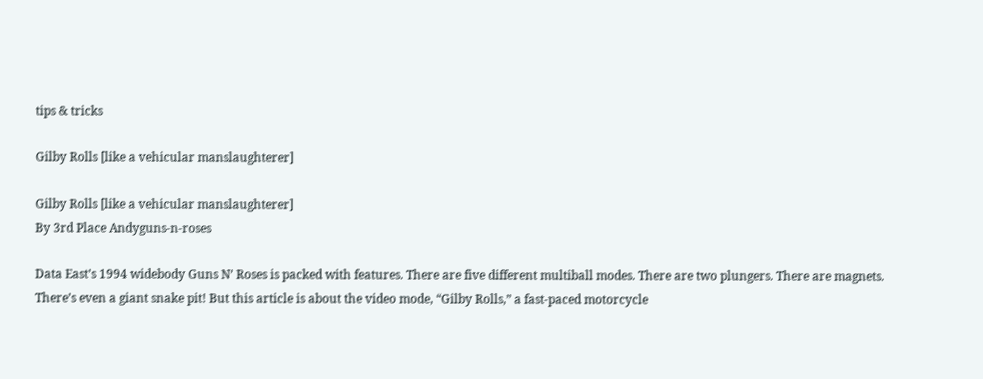tips & tricks

Gilby Rolls [like a vehicular manslaughterer]

Gilby Rolls [like a vehicular manslaughterer]
By 3rd Place Andyguns-n-roses

Data East’s 1994 widebody Guns N’ Roses is packed with features. There are five different multiball modes. There are two plungers. There are magnets. There’s even a giant snake pit! But this article is about the video mode, “Gilby Rolls,” a fast-paced motorcycle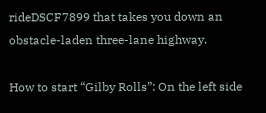rideDSCF7899 that takes you down an obstacle-laden three-lane highway.

How to start “Gilby Rolls”: On the left side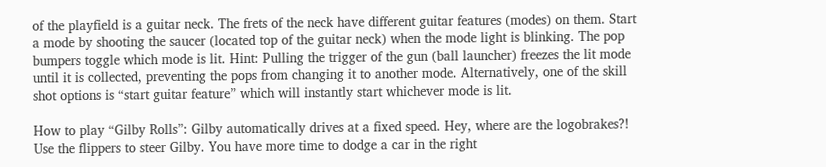of the playfield is a guitar neck. The frets of the neck have different guitar features (modes) on them. Start a mode by shooting the saucer (located top of the guitar neck) when the mode light is blinking. The pop bumpers toggle which mode is lit. Hint: Pulling the trigger of the gun (ball launcher) freezes the lit mode until it is collected, preventing the pops from changing it to another mode. Alternatively, one of the skill shot options is “start guitar feature” which will instantly start whichever mode is lit.

How to play “Gilby Rolls”: Gilby automatically drives at a fixed speed. Hey, where are the logobrakes?! Use the flippers to steer Gilby. You have more time to dodge a car in the right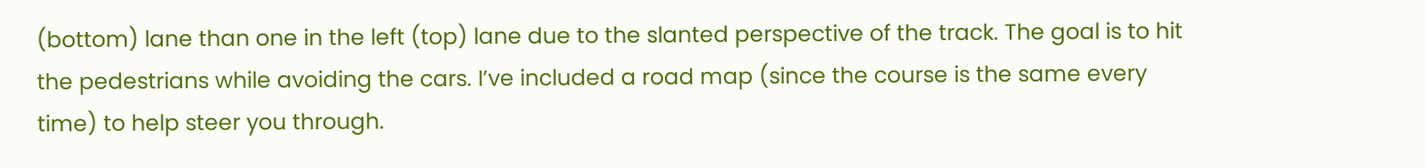(bottom) lane than one in the left (top) lane due to the slanted perspective of the track. The goal is to hit the pedestrians while avoiding the cars. I’ve included a road map (since the course is the same every time) to help steer you through.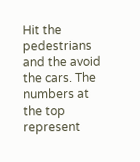Hit the pedestrians and the avoid the cars. The numbers at the top represent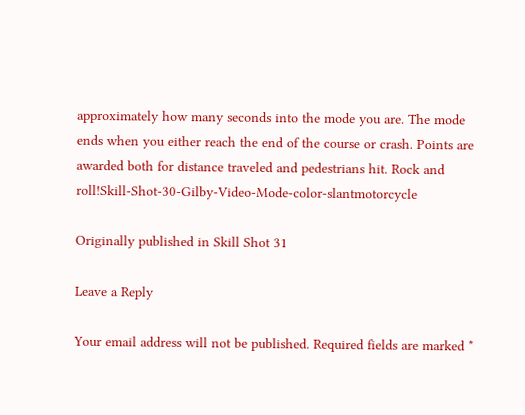approximately how many seconds into the mode you are. The mode ends when you either reach the end of the course or crash. Points are awarded both for distance traveled and pedestrians hit. Rock and roll!Skill-Shot-30-Gilby-Video-Mode-color-slantmotorcycle

Originally published in Skill Shot 31

Leave a Reply

Your email address will not be published. Required fields are marked *